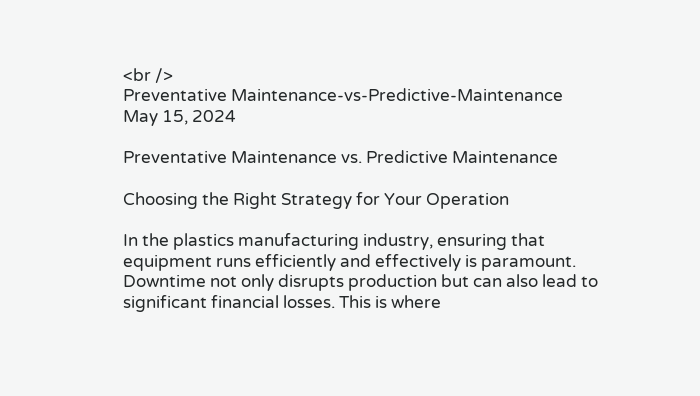<br />
Preventative Maintenance-vs-Predictive-Maintenance
May 15, 2024

Preventative Maintenance vs. Predictive Maintenance

Choosing the Right Strategy for Your Operation

In the plastics manufacturing industry, ensuring that equipment runs efficiently and effectively is paramount. Downtime not only disrupts production but can also lead to significant financial losses. This is where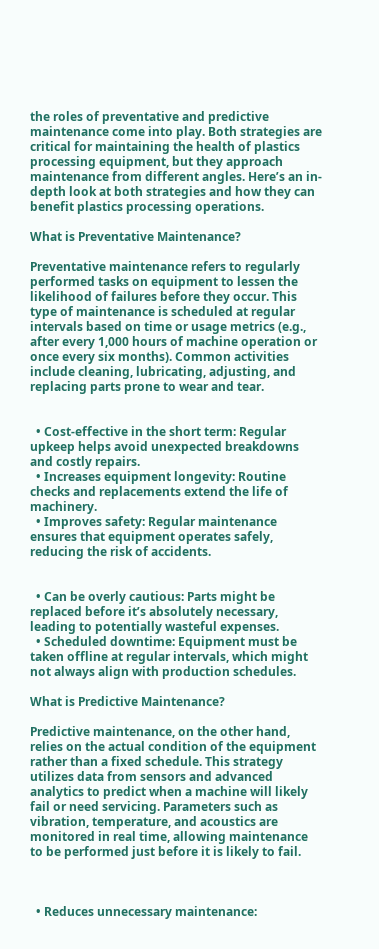the roles of preventative and predictive maintenance come into play. Both strategies are critical for maintaining the health of plastics processing equipment, but they approach maintenance from different angles. Here’s an in-depth look at both strategies and how they can benefit plastics processing operations.

What is Preventative Maintenance?

Preventative maintenance refers to regularly performed tasks on equipment to lessen the likelihood of failures before they occur. This type of maintenance is scheduled at regular intervals based on time or usage metrics (e.g., after every 1,000 hours of machine operation or once every six months). Common activities include cleaning, lubricating, adjusting, and replacing parts prone to wear and tear.


  • Cost-effective in the short term: Regular upkeep helps avoid unexpected breakdowns and costly repairs.
  • Increases equipment longevity: Routine checks and replacements extend the life of machinery.
  • Improves safety: Regular maintenance ensures that equipment operates safely, reducing the risk of accidents.


  • Can be overly cautious: Parts might be replaced before it’s absolutely necessary, leading to potentially wasteful expenses.
  • Scheduled downtime: Equipment must be taken offline at regular intervals, which might not always align with production schedules.

What is Predictive Maintenance?

Predictive maintenance, on the other hand, relies on the actual condition of the equipment rather than a fixed schedule. This strategy utilizes data from sensors and advanced analytics to predict when a machine will likely fail or need servicing. Parameters such as vibration, temperature, and acoustics are monitored in real time, allowing maintenance to be performed just before it is likely to fail.



  • Reduces unnecessary maintenance: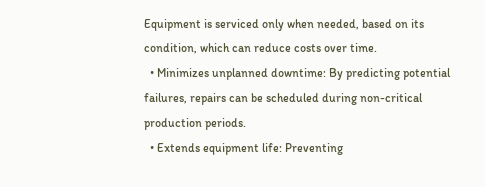Equipment is serviced only when needed, based on its condition, which can reduce costs over time.
  • Minimizes unplanned downtime: By predicting potential failures, repairs can be scheduled during non-critical production periods.
  • Extends equipment life: Preventing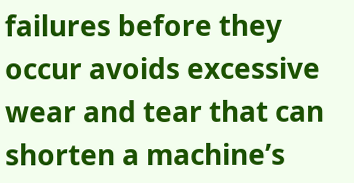failures before they occur avoids excessive wear and tear that can shorten a machine’s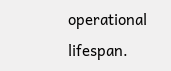operational lifespan.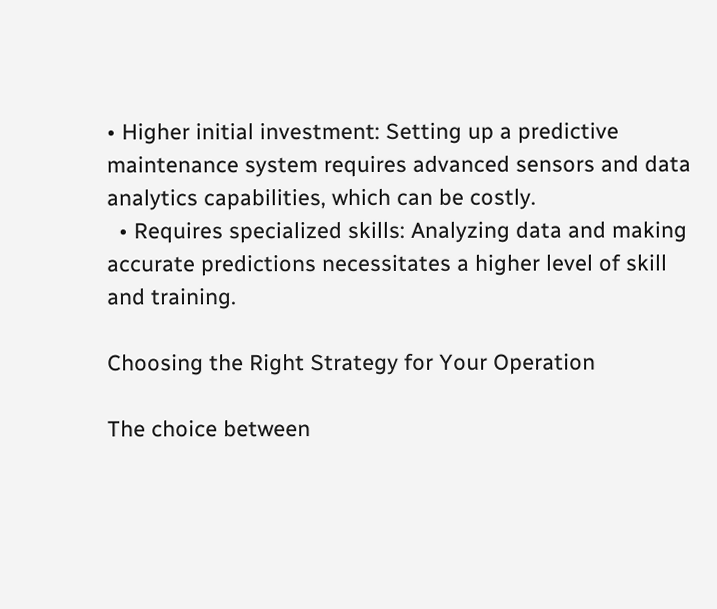• Higher initial investment: Setting up a predictive maintenance system requires advanced sensors and data analytics capabilities, which can be costly.
  • Requires specialized skills: Analyzing data and making accurate predictions necessitates a higher level of skill and training.

Choosing the Right Strategy for Your Operation

The choice between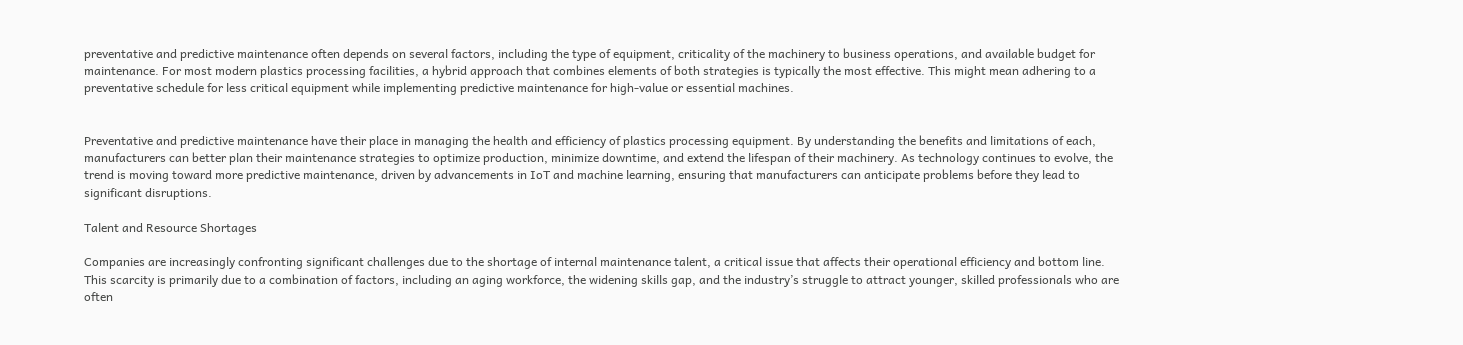preventative and predictive maintenance often depends on several factors, including the type of equipment, criticality of the machinery to business operations, and available budget for maintenance. For most modern plastics processing facilities, a hybrid approach that combines elements of both strategies is typically the most effective. This might mean adhering to a preventative schedule for less critical equipment while implementing predictive maintenance for high-value or essential machines.


Preventative and predictive maintenance have their place in managing the health and efficiency of plastics processing equipment. By understanding the benefits and limitations of each, manufacturers can better plan their maintenance strategies to optimize production, minimize downtime, and extend the lifespan of their machinery. As technology continues to evolve, the trend is moving toward more predictive maintenance, driven by advancements in IoT and machine learning, ensuring that manufacturers can anticipate problems before they lead to significant disruptions.

Talent and Resource Shortages

Companies are increasingly confronting significant challenges due to the shortage of internal maintenance talent, a critical issue that affects their operational efficiency and bottom line. This scarcity is primarily due to a combination of factors, including an aging workforce, the widening skills gap, and the industry’s struggle to attract younger, skilled professionals who are often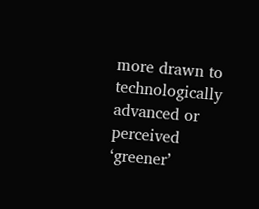more drawn to technologically advanced or perceived ‘greener’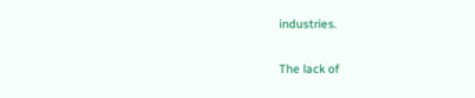industries.

The lack of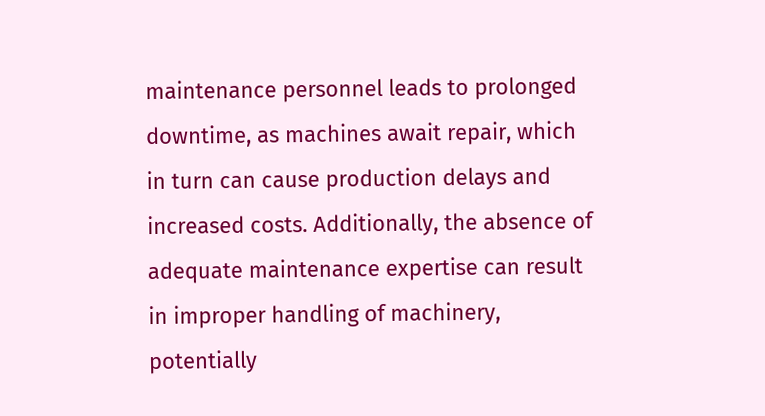maintenance personnel leads to prolonged downtime, as machines await repair, which in turn can cause production delays and increased costs. Additionally, the absence of adequate maintenance expertise can result in improper handling of machinery, potentially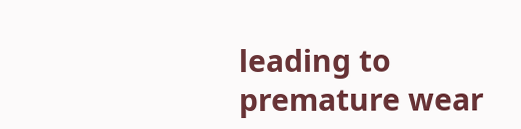leading to premature wear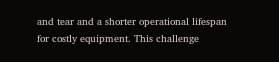and tear and a shorter operational lifespan for costly equipment. This challenge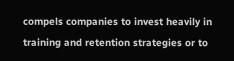compels companies to invest heavily in training and retention strategies or to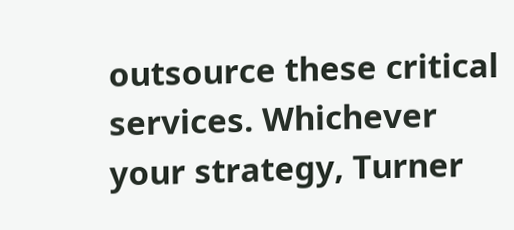outsource these critical services. Whichever your strategy, Turner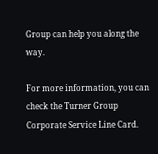Group can help you along the way.

For more information, you can check the Turner Group Corporate Service Line Card.